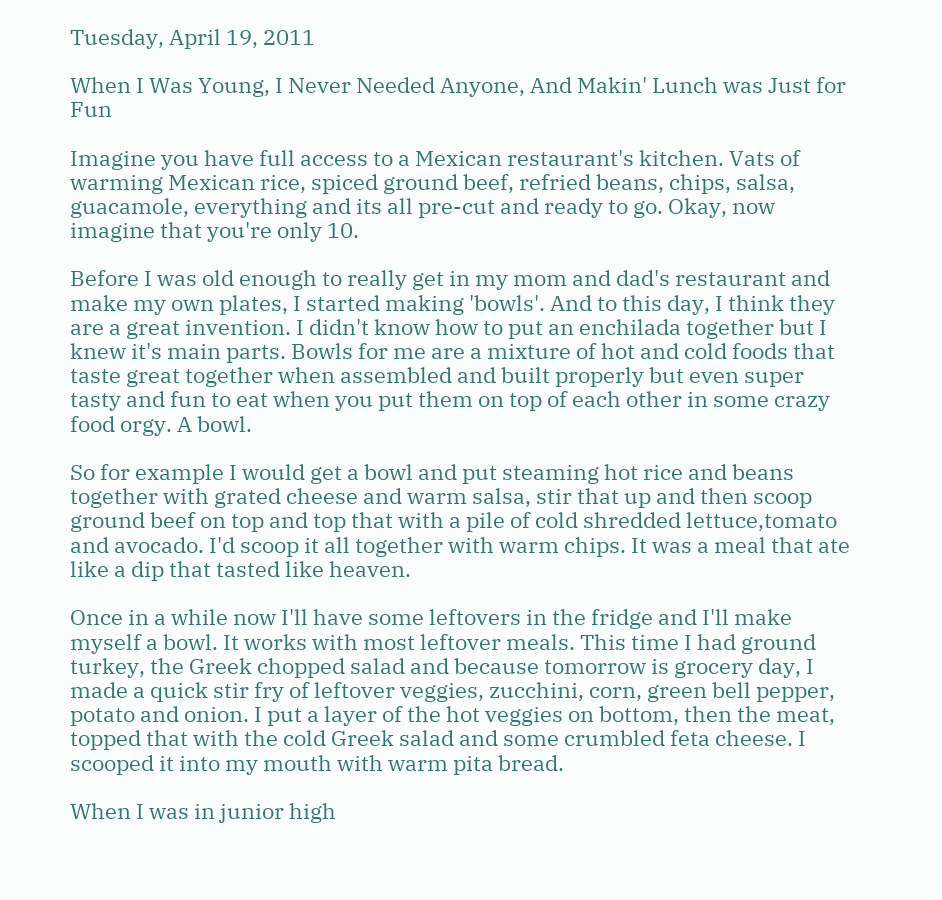Tuesday, April 19, 2011

When I Was Young, I Never Needed Anyone, And Makin' Lunch was Just for Fun

Imagine you have full access to a Mexican restaurant's kitchen. Vats of warming Mexican rice, spiced ground beef, refried beans, chips, salsa, guacamole, everything and its all pre-cut and ready to go. Okay, now imagine that you're only 10.

Before I was old enough to really get in my mom and dad's restaurant and make my own plates, I started making 'bowls'. And to this day, I think they are a great invention. I didn't know how to put an enchilada together but I knew it's main parts. Bowls for me are a mixture of hot and cold foods that taste great together when assembled and built properly but even super tasty and fun to eat when you put them on top of each other in some crazy food orgy. A bowl.

So for example I would get a bowl and put steaming hot rice and beans together with grated cheese and warm salsa, stir that up and then scoop ground beef on top and top that with a pile of cold shredded lettuce,tomato and avocado. I'd scoop it all together with warm chips. It was a meal that ate like a dip that tasted like heaven.

Once in a while now I'll have some leftovers in the fridge and I'll make myself a bowl. It works with most leftover meals. This time I had ground turkey, the Greek chopped salad and because tomorrow is grocery day, I made a quick stir fry of leftover veggies, zucchini, corn, green bell pepper, potato and onion. I put a layer of the hot veggies on bottom, then the meat, topped that with the cold Greek salad and some crumbled feta cheese. I scooped it into my mouth with warm pita bread.

When I was in junior high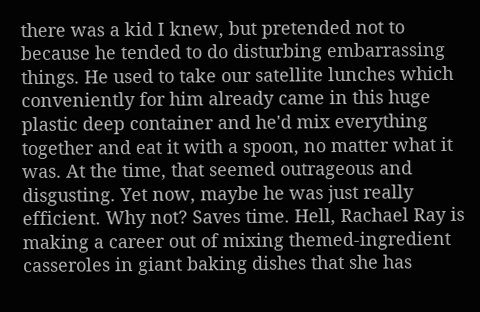there was a kid I knew, but pretended not to because he tended to do disturbing embarrassing things. He used to take our satellite lunches which conveniently for him already came in this huge plastic deep container and he'd mix everything together and eat it with a spoon, no matter what it was. At the time, that seemed outrageous and disgusting. Yet now, maybe he was just really efficient. Why not? Saves time. Hell, Rachael Ray is making a career out of mixing themed-ingredient casseroles in giant baking dishes that she has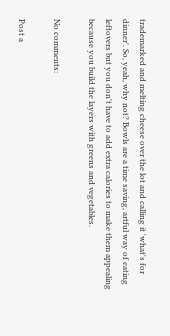trademarked and melting cheese over the lot and calling it 'what's for dinner'. So, yeah, why not? Bowls are a time saving, artful way of eating leftovers but you don't have to add extra calories to make them appealing because you build the layers with greens and vegetables.

No comments:

Post a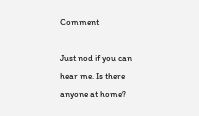Comment

Just nod if you can hear me. Is there anyone at home?